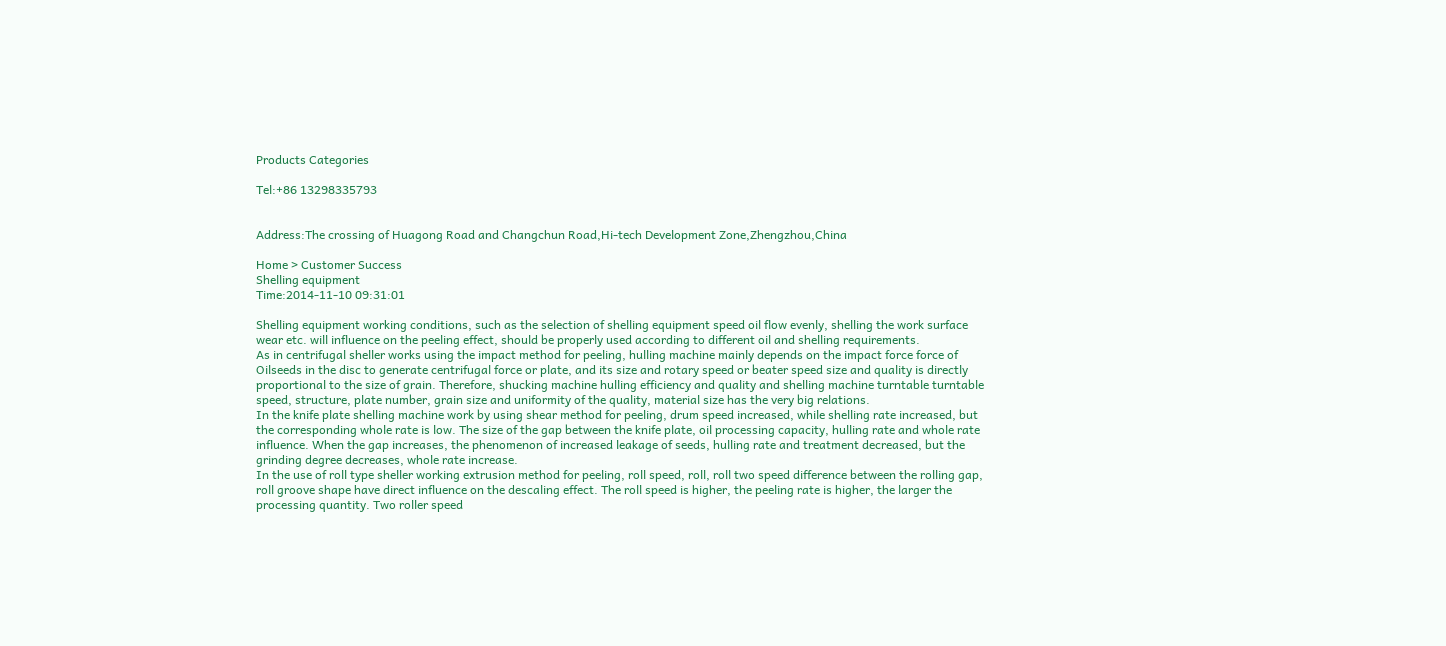Products Categories

Tel:+86 13298335793


Address:The crossing of Huagong Road and Changchun Road,Hi-tech Development Zone,Zhengzhou,China

Home > Customer Success
Shelling equipment
Time:2014-11-10 09:31:01

Shelling equipment working conditions, such as the selection of shelling equipment speed oil flow evenly, shelling the work surface wear etc. will influence on the peeling effect, should be properly used according to different oil and shelling requirements.
As in centrifugal sheller works using the impact method for peeling, hulling machine mainly depends on the impact force force of Oilseeds in the disc to generate centrifugal force or plate, and its size and rotary speed or beater speed size and quality is directly proportional to the size of grain. Therefore, shucking machine hulling efficiency and quality and shelling machine turntable turntable speed, structure, plate number, grain size and uniformity of the quality, material size has the very big relations.
In the knife plate shelling machine work by using shear method for peeling, drum speed increased, while shelling rate increased, but the corresponding whole rate is low. The size of the gap between the knife plate, oil processing capacity, hulling rate and whole rate influence. When the gap increases, the phenomenon of increased leakage of seeds, hulling rate and treatment decreased, but the grinding degree decreases, whole rate increase.
In the use of roll type sheller working extrusion method for peeling, roll speed, roll, roll two speed difference between the rolling gap, roll groove shape have direct influence on the descaling effect. The roll speed is higher, the peeling rate is higher, the larger the processing quantity. Two roller speed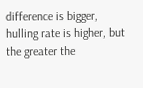difference is bigger, hulling rate is higher, but the greater the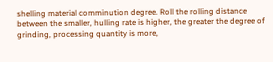shelling material comminution degree. Roll the rolling distance between the smaller, hulling rate is higher, the greater the degree of grinding, processing quantity is more,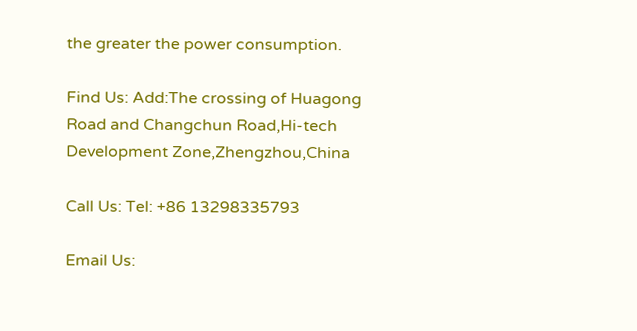the greater the power consumption.

Find Us: Add:The crossing of Huagong Road and Changchun Road,Hi-tech Development Zone,Zhengzhou,China

Call Us: Tel: +86 13298335793

Email Us: